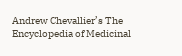Andrew Chevallier’s The Encyclopedia of Medicinal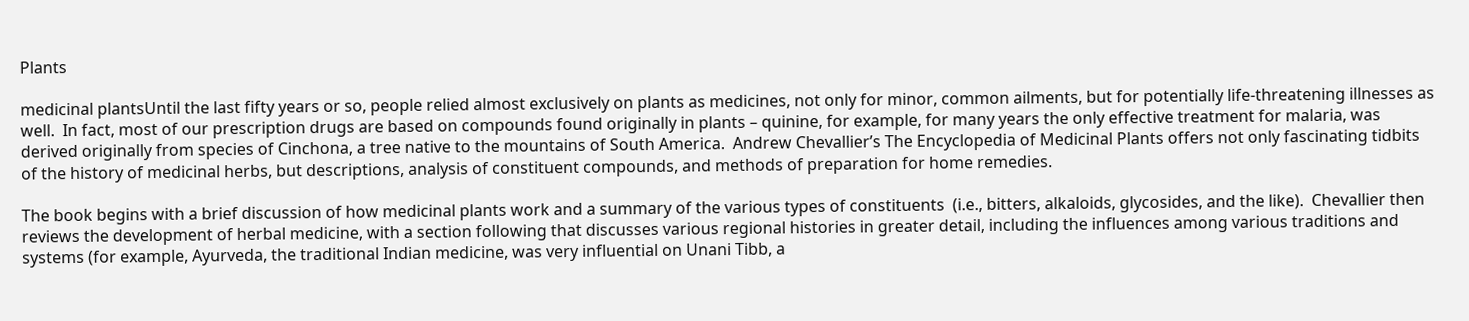Plants

medicinal plantsUntil the last fifty years or so, people relied almost exclusively on plants as medicines, not only for minor, common ailments, but for potentially life-threatening illnesses as well.  In fact, most of our prescription drugs are based on compounds found originally in plants – quinine, for example, for many years the only effective treatment for malaria, was derived originally from species of Cinchona, a tree native to the mountains of South America.  Andrew Chevallier’s The Encyclopedia of Medicinal Plants offers not only fascinating tidbits of the history of medicinal herbs, but descriptions, analysis of constituent compounds, and methods of preparation for home remedies.

The book begins with a brief discussion of how medicinal plants work and a summary of the various types of constituents  (i.e., bitters, alkaloids, glycosides, and the like).  Chevallier then reviews the development of herbal medicine, with a section following that discusses various regional histories in greater detail, including the influences among various traditions and systems (for example, Ayurveda, the traditional Indian medicine, was very influential on Unani Tibb, a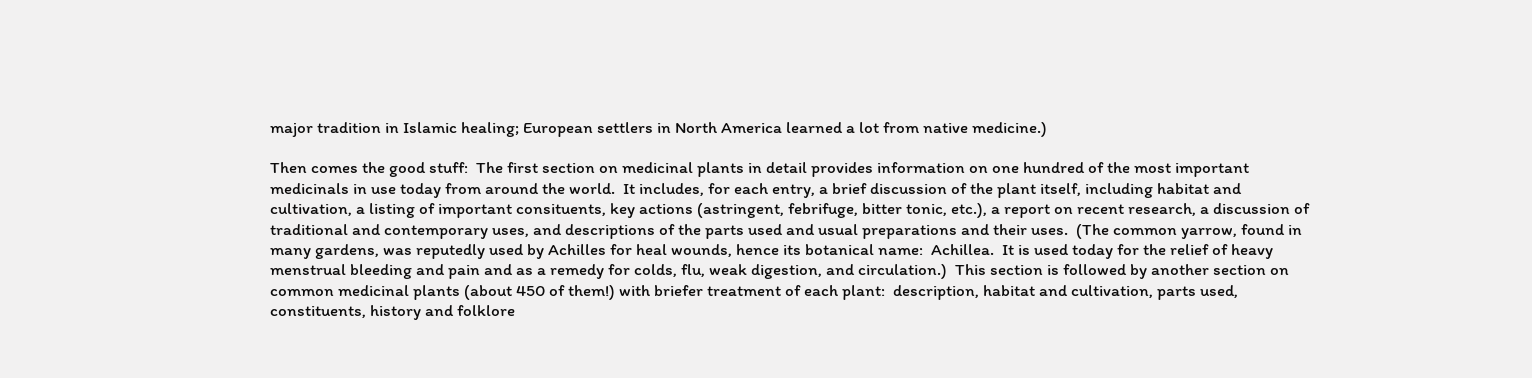major tradition in Islamic healing; European settlers in North America learned a lot from native medicine.)

Then comes the good stuff:  The first section on medicinal plants in detail provides information on one hundred of the most important medicinals in use today from around the world.  It includes, for each entry, a brief discussion of the plant itself, including habitat and cultivation, a listing of important consituents, key actions (astringent, febrifuge, bitter tonic, etc.), a report on recent research, a discussion of traditional and contemporary uses, and descriptions of the parts used and usual preparations and their uses.  (The common yarrow, found in many gardens, was reputedly used by Achilles for heal wounds, hence its botanical name:  Achillea.  It is used today for the relief of heavy menstrual bleeding and pain and as a remedy for colds, flu, weak digestion, and circulation.)  This section is followed by another section on common medicinal plants (about 450 of them!) with briefer treatment of each plant:  description, habitat and cultivation, parts used, constituents, history and folklore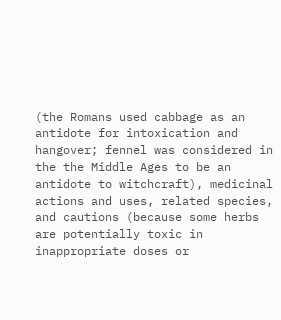(the Romans used cabbage as an antidote for intoxication and hangover; fennel was considered in the the Middle Ages to be an antidote to witchcraft), medicinal actions and uses, related species, and cautions (because some herbs are potentially toxic in inappropriate doses or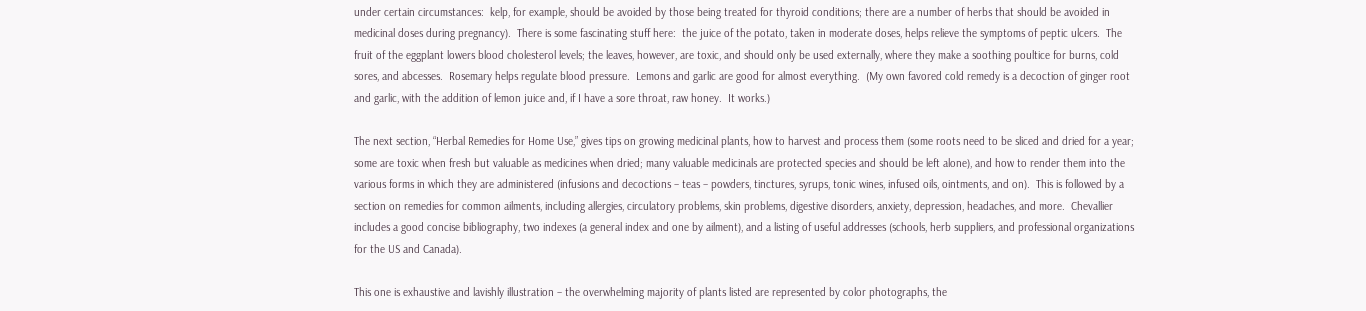under certain circumstances:  kelp, for example, should be avoided by those being treated for thyroid conditions; there are a number of herbs that should be avoided in medicinal doses during pregnancy).  There is some fascinating stuff here:  the juice of the potato, taken in moderate doses, helps relieve the symptoms of peptic ulcers.  The fruit of the eggplant lowers blood cholesterol levels; the leaves, however, are toxic, and should only be used externally, where they make a soothing poultice for burns, cold sores, and abcesses.  Rosemary helps regulate blood pressure.  Lemons and garlic are good for almost everything.  (My own favored cold remedy is a decoction of ginger root and garlic, with the addition of lemon juice and, if I have a sore throat, raw honey.  It works.)

The next section, “Herbal Remedies for Home Use,” gives tips on growing medicinal plants, how to harvest and process them (some roots need to be sliced and dried for a year; some are toxic when fresh but valuable as medicines when dried; many valuable medicinals are protected species and should be left alone), and how to render them into the various forms in which they are administered (infusions and decoctions – teas – powders, tinctures, syrups, tonic wines, infused oils, ointments, and on).  This is followed by a section on remedies for common ailments, including allergies, circulatory problems, skin problems, digestive disorders, anxiety, depression, headaches, and more.  Chevallier includes a good concise bibliography, two indexes (a general index and one by ailment), and a listing of useful addresses (schools, herb suppliers, and professional organizations for the US and Canada).

This one is exhaustive and lavishly illustration – the overwhelming majority of plants listed are represented by color photographs, the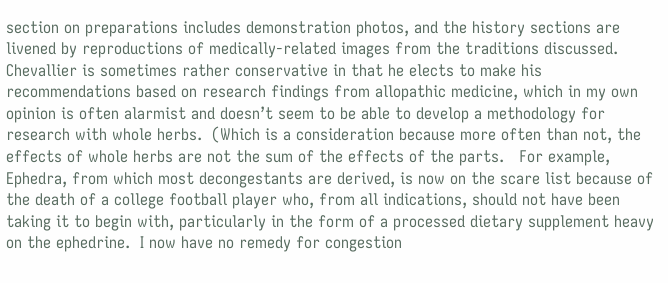section on preparations includes demonstration photos, and the history sections are livened by reproductions of medically-related images from the traditions discussed.  Chevallier is sometimes rather conservative in that he elects to make his recommendations based on research findings from allopathic medicine, which in my own opinion is often alarmist and doesn’t seem to be able to develop a methodology for research with whole herbs.  (Which is a consideration because more often than not, the effects of whole herbs are not the sum of the effects of the parts.   For example, Ephedra, from which most decongestants are derived, is now on the scare list because of the death of a college football player who, from all indications, should not have been taking it to begin with, particularly in the form of a processed dietary supplement heavy on the ephedrine.  I now have no remedy for congestion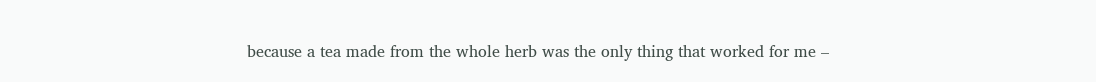because a tea made from the whole herb was the only thing that worked for me –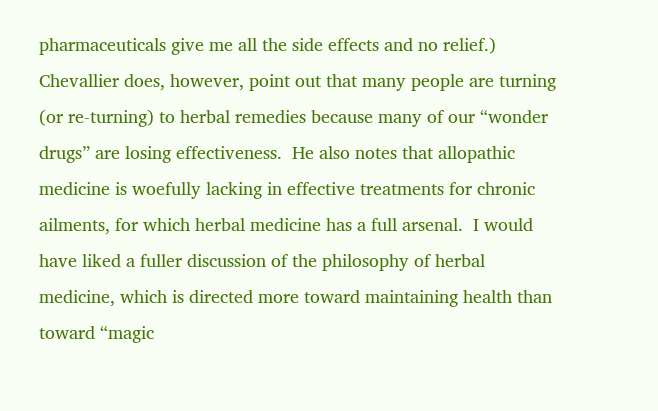pharmaceuticals give me all the side effects and no relief.)  Chevallier does, however, point out that many people are turning (or re-turning) to herbal remedies because many of our “wonder drugs” are losing effectiveness.  He also notes that allopathic medicine is woefully lacking in effective treatments for chronic ailments, for which herbal medicine has a full arsenal.  I would have liked a fuller discussion of the philosophy of herbal medicine, which is directed more toward maintaining health than toward “magic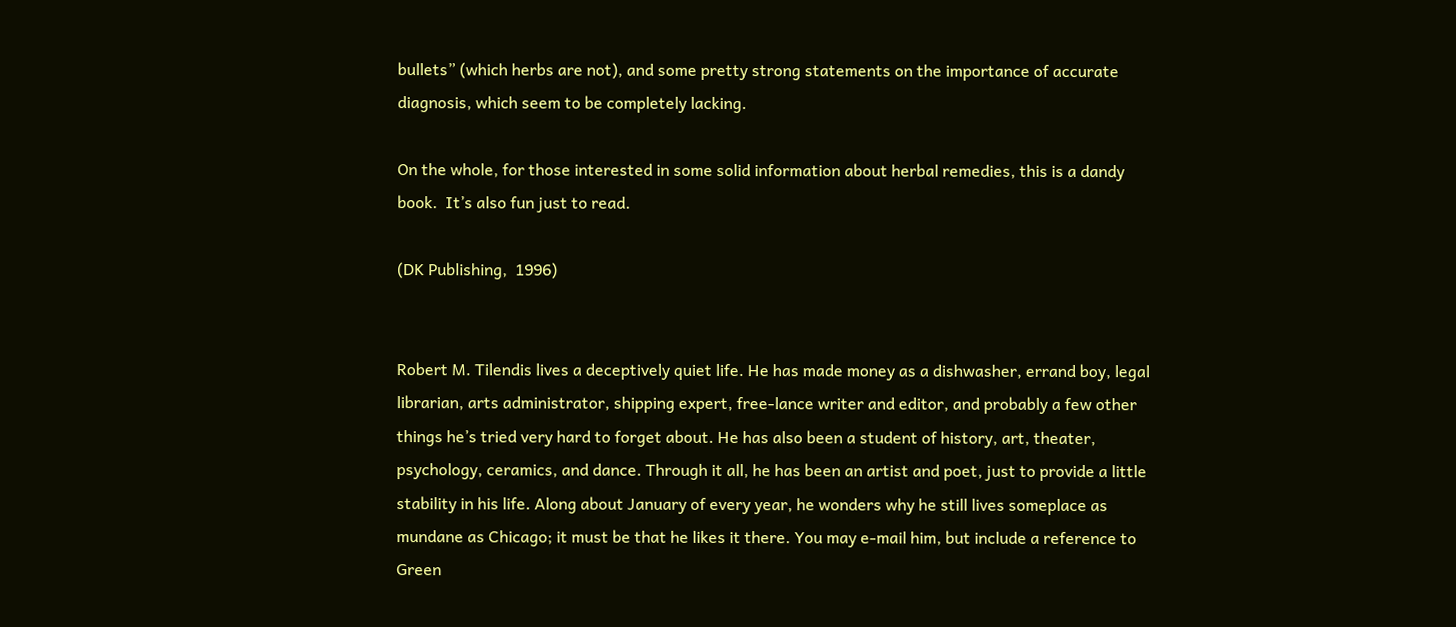bullets” (which herbs are not), and some pretty strong statements on the importance of accurate diagnosis, which seem to be completely lacking.

On the whole, for those interested in some solid information about herbal remedies, this is a dandy book.  It’s also fun just to read.

(DK Publishing,  1996)


Robert M. Tilendis lives a deceptively quiet life. He has made money as a dishwasher, errand boy, legal librarian, arts administrator, shipping expert, free-lance writer and editor, and probably a few other things he’s tried very hard to forget about. He has also been a student of history, art, theater, psychology, ceramics, and dance. Through it all, he has been an artist and poet, just to provide a little stability in his life. Along about January of every year, he wonders why he still lives someplace as mundane as Chicago; it must be that he likes it there. You may e-mail him, but include a reference to Green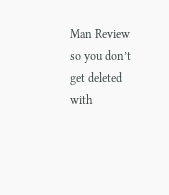Man Review so you don’t get deleted with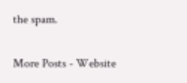the spam.

More Posts - Website